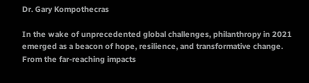Dr. Gary Kompothecras

In the wake of unprecedented global challenges, philanthropy in 2021 emerged as a beacon of hope, resilience, and transformative change. From the far-reaching impacts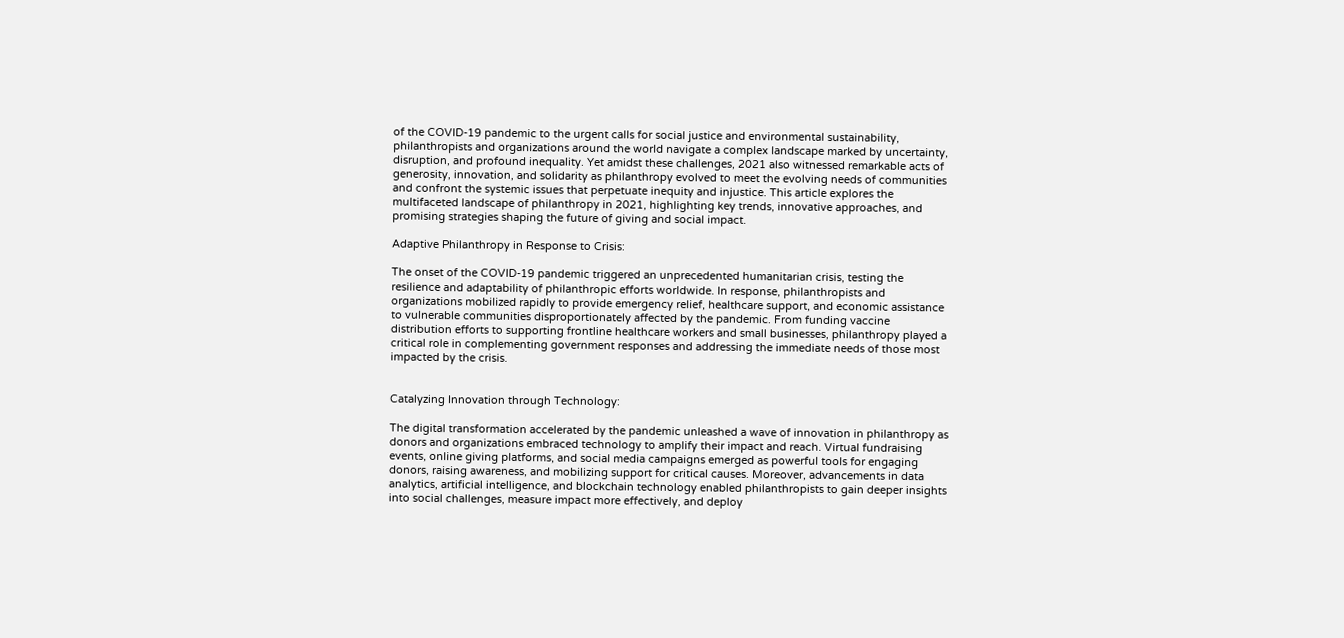of the COVID-19 pandemic to the urgent calls for social justice and environmental sustainability, philanthropists and organizations around the world navigate a complex landscape marked by uncertainty, disruption, and profound inequality. Yet amidst these challenges, 2021 also witnessed remarkable acts of generosity, innovation, and solidarity as philanthropy evolved to meet the evolving needs of communities and confront the systemic issues that perpetuate inequity and injustice. This article explores the multifaceted landscape of philanthropy in 2021, highlighting key trends, innovative approaches, and promising strategies shaping the future of giving and social impact.

Adaptive Philanthropy in Response to Crisis:

The onset of the COVID-19 pandemic triggered an unprecedented humanitarian crisis, testing the resilience and adaptability of philanthropic efforts worldwide. In response, philanthropists and organizations mobilized rapidly to provide emergency relief, healthcare support, and economic assistance to vulnerable communities disproportionately affected by the pandemic. From funding vaccine distribution efforts to supporting frontline healthcare workers and small businesses, philanthropy played a critical role in complementing government responses and addressing the immediate needs of those most impacted by the crisis.


Catalyzing Innovation through Technology:

The digital transformation accelerated by the pandemic unleashed a wave of innovation in philanthropy as donors and organizations embraced technology to amplify their impact and reach. Virtual fundraising events, online giving platforms, and social media campaigns emerged as powerful tools for engaging donors, raising awareness, and mobilizing support for critical causes. Moreover, advancements in data analytics, artificial intelligence, and blockchain technology enabled philanthropists to gain deeper insights into social challenges, measure impact more effectively, and deploy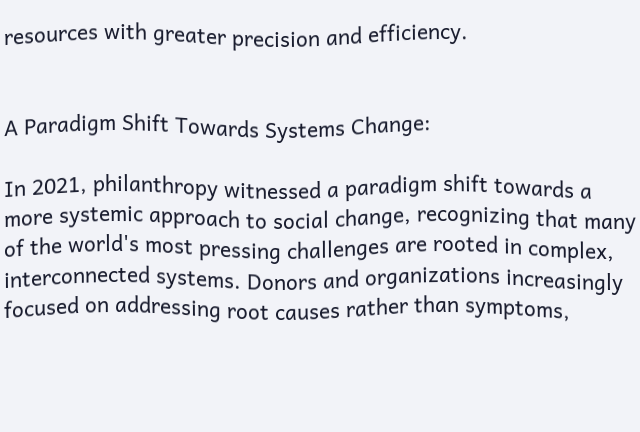resources with greater precision and efficiency.


A Paradigm Shift Towards Systems Change:

In 2021, philanthropy witnessed a paradigm shift towards a more systemic approach to social change, recognizing that many of the world's most pressing challenges are rooted in complex, interconnected systems. Donors and organizations increasingly focused on addressing root causes rather than symptoms,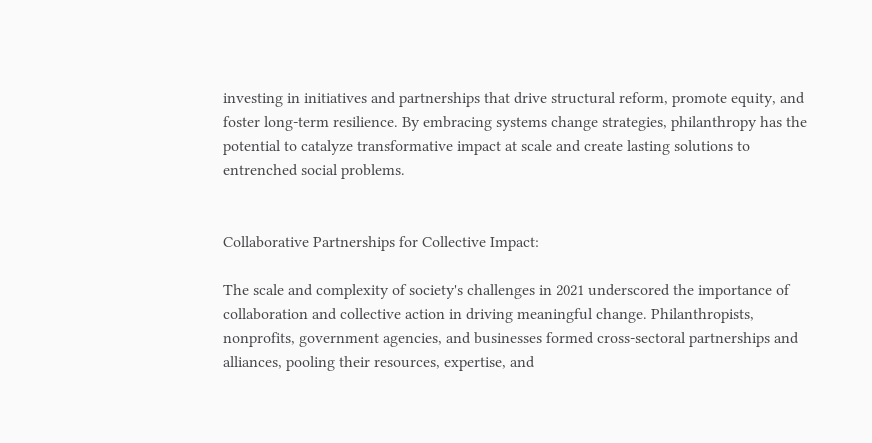investing in initiatives and partnerships that drive structural reform, promote equity, and foster long-term resilience. By embracing systems change strategies, philanthropy has the potential to catalyze transformative impact at scale and create lasting solutions to entrenched social problems.


Collaborative Partnerships for Collective Impact:

The scale and complexity of society's challenges in 2021 underscored the importance of collaboration and collective action in driving meaningful change. Philanthropists, nonprofits, government agencies, and businesses formed cross-sectoral partnerships and alliances, pooling their resources, expertise, and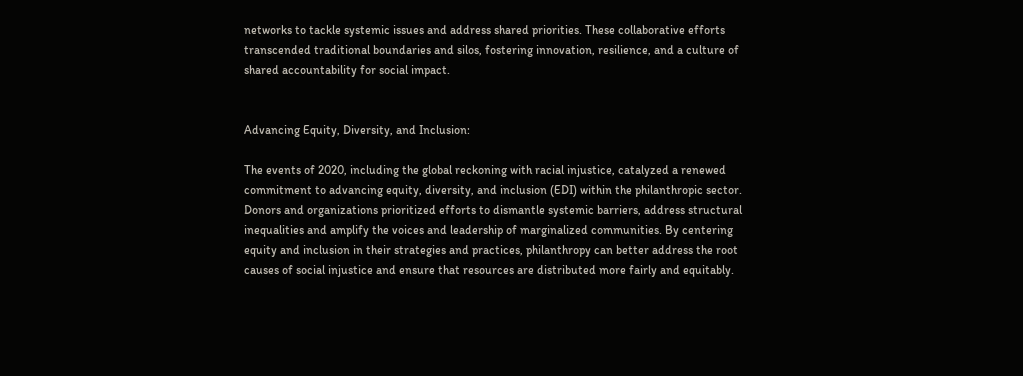networks to tackle systemic issues and address shared priorities. These collaborative efforts transcended traditional boundaries and silos, fostering innovation, resilience, and a culture of shared accountability for social impact.


Advancing Equity, Diversity, and Inclusion:

The events of 2020, including the global reckoning with racial injustice, catalyzed a renewed commitment to advancing equity, diversity, and inclusion (EDI) within the philanthropic sector. Donors and organizations prioritized efforts to dismantle systemic barriers, address structural inequalities and amplify the voices and leadership of marginalized communities. By centering equity and inclusion in their strategies and practices, philanthropy can better address the root causes of social injustice and ensure that resources are distributed more fairly and equitably.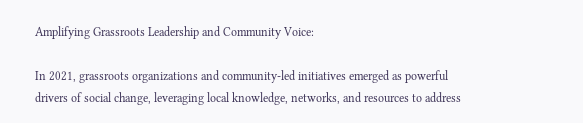Amplifying Grassroots Leadership and Community Voice:

In 2021, grassroots organizations and community-led initiatives emerged as powerful drivers of social change, leveraging local knowledge, networks, and resources to address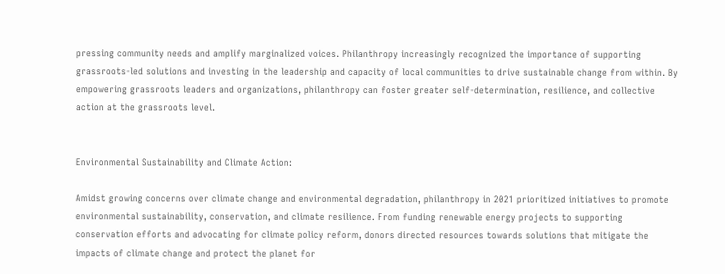pressing community needs and amplify marginalized voices. Philanthropy increasingly recognized the importance of supporting grassroots-led solutions and investing in the leadership and capacity of local communities to drive sustainable change from within. By empowering grassroots leaders and organizations, philanthropy can foster greater self-determination, resilience, and collective action at the grassroots level.


Environmental Sustainability and Climate Action:

Amidst growing concerns over climate change and environmental degradation, philanthropy in 2021 prioritized initiatives to promote environmental sustainability, conservation, and climate resilience. From funding renewable energy projects to supporting conservation efforts and advocating for climate policy reform, donors directed resources towards solutions that mitigate the impacts of climate change and protect the planet for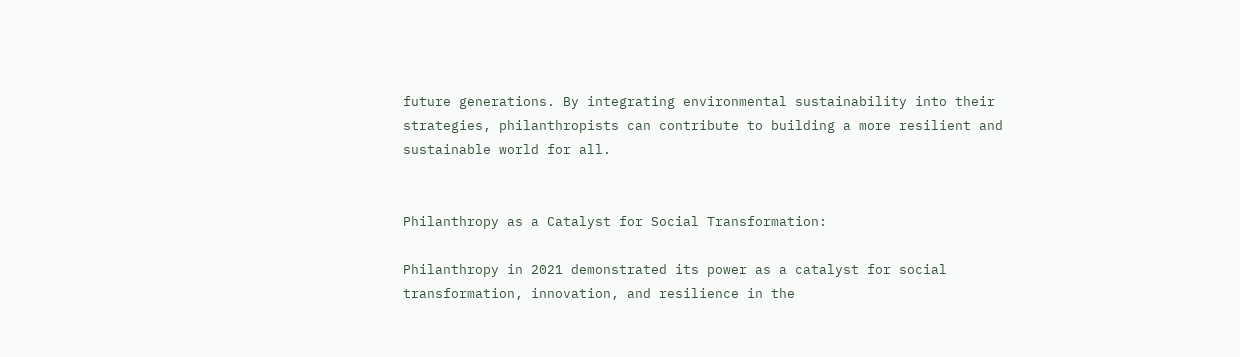future generations. By integrating environmental sustainability into their strategies, philanthropists can contribute to building a more resilient and sustainable world for all.


Philanthropy as a Catalyst for Social Transformation:

Philanthropy in 2021 demonstrated its power as a catalyst for social transformation, innovation, and resilience in the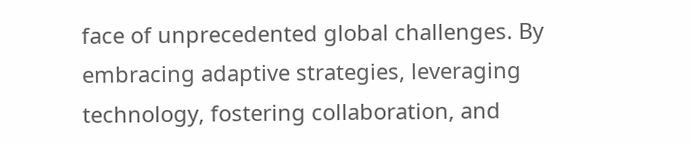face of unprecedented global challenges. By embracing adaptive strategies, leveraging technology, fostering collaboration, and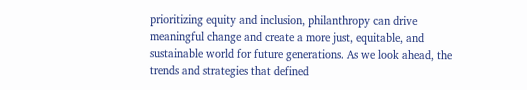prioritizing equity and inclusion, philanthropy can drive meaningful change and create a more just, equitable, and sustainable world for future generations. As we look ahead, the trends and strategies that defined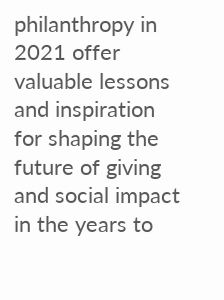philanthropy in 2021 offer valuable lessons and inspiration for shaping the future of giving and social impact in the years to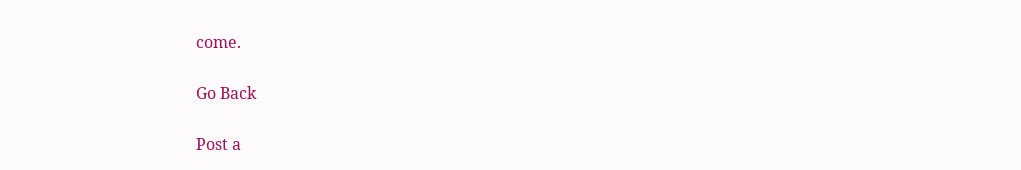come.

Go Back

Post a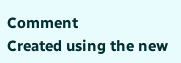Comment
Created using the new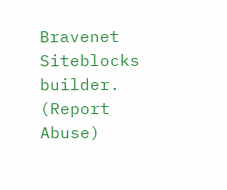Bravenet Siteblocks builder. (Report Abuse)